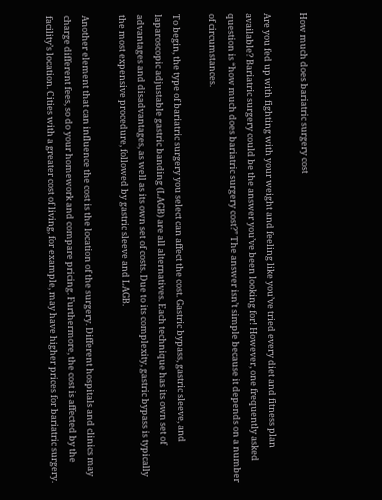How much does bariatric surgery cost

Are you fed up with fighting with your weight and feeling like you’ve tried every diet and fitness plan available? Bariatric surgery could be the answer you’ve been looking for! However, one frequently asked question is “how much does bariatric surgery cost?” The answer isn’t simple because it depends on a number of circumstances.

To begin, the type of bariatric surgery you select can affect the cost. Gastric bypass, gastric sleeve, and laparoscopic adjustable gastric banding (LAGB) are all alternatives. Each technique has its own set of advantages and disadvantages, as well as its own set of costs. Due to its complexity, gastric bypass is typically the most expensive procedure, followed by gastric sleeve and LAGB.

Another element that can influence the cost is the location of the surgery. Different hospitals and clinics may charge different fees, so do your homework and compare pricing. Furthermore, the cost is affected by the facility’s location. Cities with a greater cost of living, for example, may have higher prices for bariatric surgery.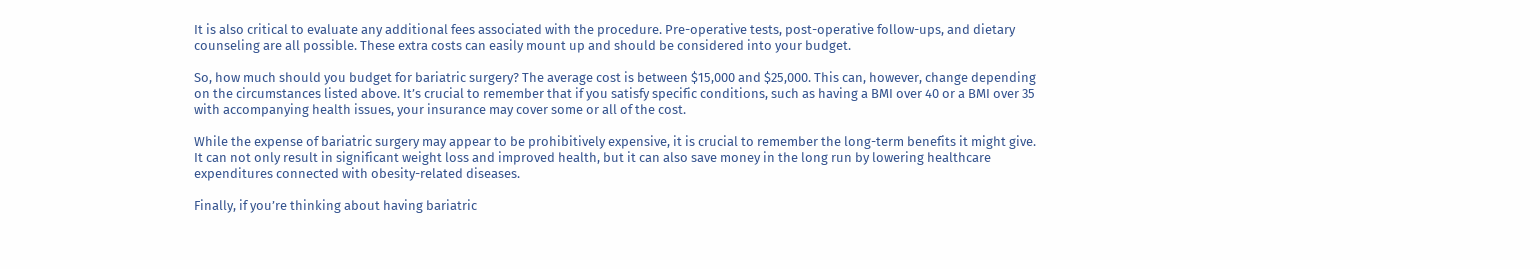It is also critical to evaluate any additional fees associated with the procedure. Pre-operative tests, post-operative follow-ups, and dietary counseling are all possible. These extra costs can easily mount up and should be considered into your budget.

So, how much should you budget for bariatric surgery? The average cost is between $15,000 and $25,000. This can, however, change depending on the circumstances listed above. It’s crucial to remember that if you satisfy specific conditions, such as having a BMI over 40 or a BMI over 35 with accompanying health issues, your insurance may cover some or all of the cost.

While the expense of bariatric surgery may appear to be prohibitively expensive, it is crucial to remember the long-term benefits it might give. It can not only result in significant weight loss and improved health, but it can also save money in the long run by lowering healthcare expenditures connected with obesity-related diseases.

Finally, if you’re thinking about having bariatric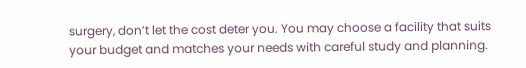surgery, don’t let the cost deter you. You may choose a facility that suits your budget and matches your needs with careful study and planning.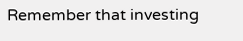Remember that investing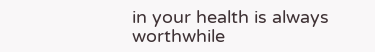in your health is always worthwhile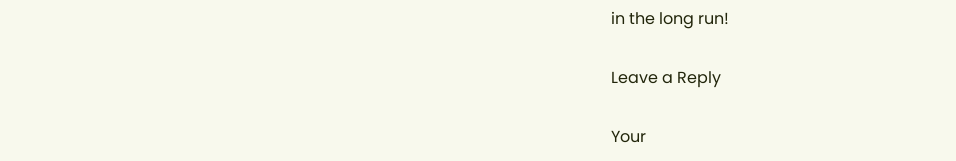in the long run!

Leave a Reply

Your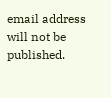email address will not be published.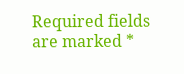Required fields are marked *